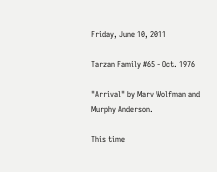Friday, June 10, 2011

Tarzan Family #65 - Oct. 1976

"Arrival" by Marv Wolfman and Murphy Anderson.

This time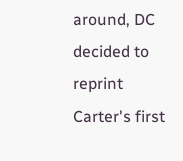around, DC decided to reprint Carter's first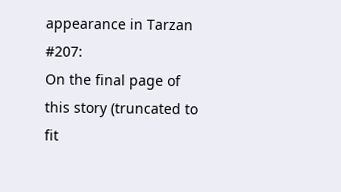appearance in Tarzan #207:
On the final page of this story (truncated to fit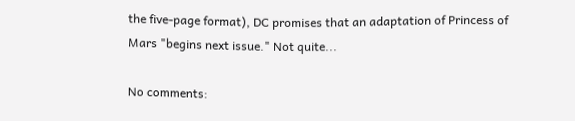the five-page format), DC promises that an adaptation of Princess of Mars "begins next issue." Not quite...

No comments: